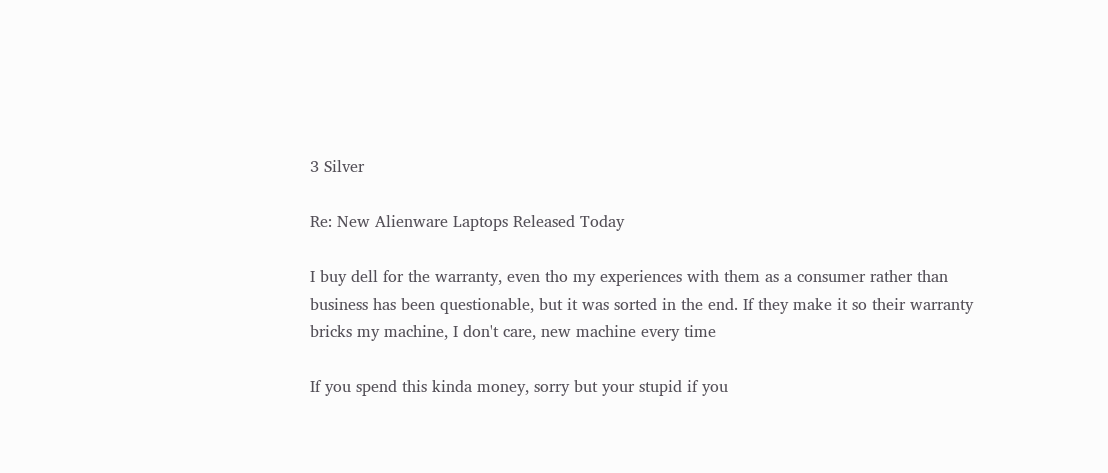3 Silver

Re: New Alienware Laptops Released Today

I buy dell for the warranty, even tho my experiences with them as a consumer rather than business has been questionable, but it was sorted in the end. If they make it so their warranty bricks my machine, I don't care, new machine every time

If you spend this kinda money, sorry but your stupid if you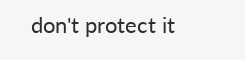don't protect it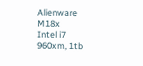Alienware M18x
Intel i7 960xm, 1tb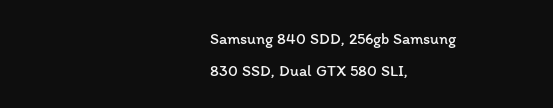Samsung 840 SDD, 256gb Samsung 830 SSD, Dual GTX 580 SLI,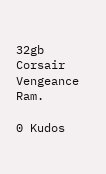32gb Corsair Vengeance Ram.

0 Kudos